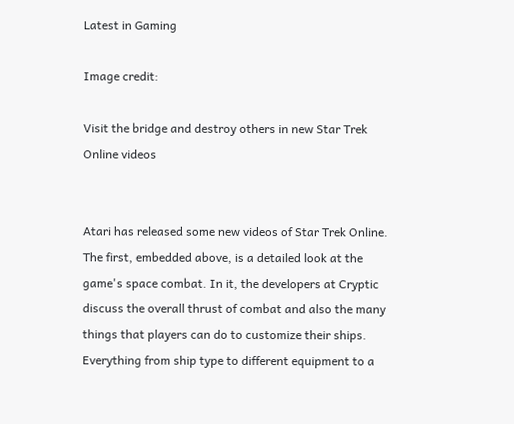Latest in Gaming

Image credit:

Visit the bridge and destroy others in new Star Trek Online videos


Atari has released some new videos of Star Trek Online. The first, embedded above, is a detailed look at the game's space combat. In it, the developers at Cryptic discuss the overall thrust of combat and also the many things that players can do to customize their ships. Everything from ship type to different equipment to a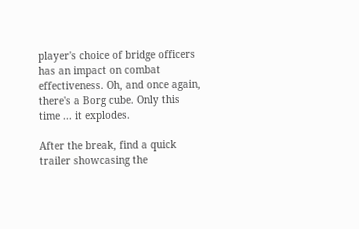player's choice of bridge officers has an impact on combat effectiveness. Oh, and once again, there's a Borg cube. Only this time ... it explodes.

After the break, find a quick trailer showcasing the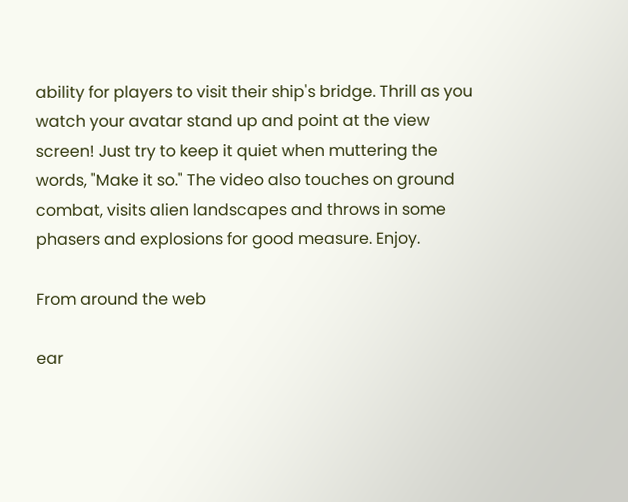ability for players to visit their ship's bridge. Thrill as you watch your avatar stand up and point at the view screen! Just try to keep it quiet when muttering the words, "Make it so." The video also touches on ground combat, visits alien landscapes and throws in some phasers and explosions for good measure. Enjoy.

From around the web

ear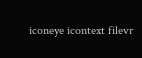iconeye icontext filevr